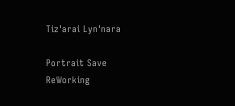Tiz'arai Lyn'nara

Portrait Save
ReWorking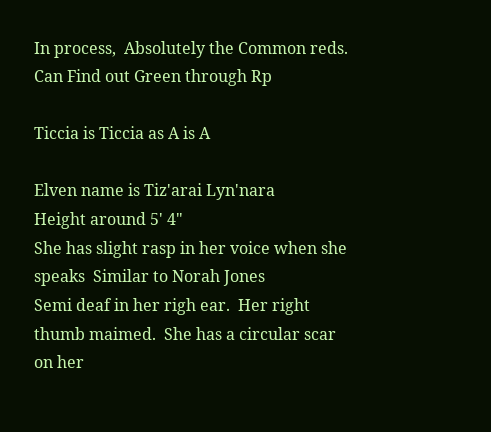In process,  Absolutely the Common reds.    Can Find out Green through Rp

Ticcia is Ticcia as A is A

Elven name is Tiz'arai Lyn'nara
Height around 5' 4"
She has slight rasp in her voice when she speaks  Similar to Norah Jones
Semi deaf in her righ ear.  Her right thumb maimed.  She has a circular scar on her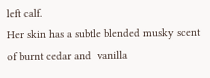left calf.
Her skin has a subtle blended musky scent of burnt cedar and  vanilla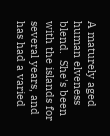A maturely aged human elveness  blend.  She's been with the islands for several years, and has had a varied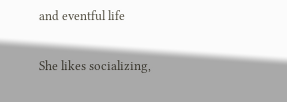and eventful life

She likes socializing,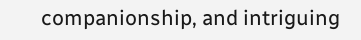companionship, and intriguing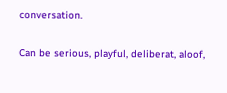conversation.

Can be serious, playful, deliberat, aloof,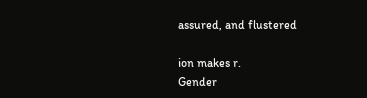assured, and flustered

ion makes r.
Gender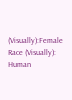(Visually):Female
Race (Visually): Human